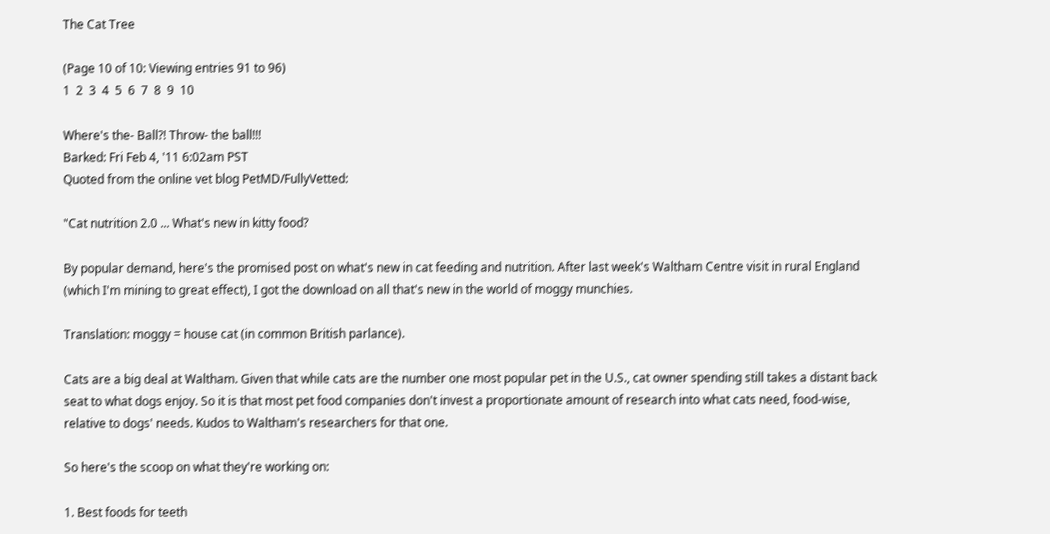The Cat Tree

(Page 10 of 10: Viewing entries 91 to 96)
1  2  3  4  5  6  7  8  9  10

Where's the- Ball?! Throw- the ball!!!
Barked: Fri Feb 4, '11 6:02am PST
Quoted from the online vet blog PetMD/FullyVetted:

"Cat nutrition 2.0 ... What's new in kitty food?

By popular demand, here's the promised post on what's new in cat feeding and nutrition. After last week's Waltham Centre visit in rural England (which I'm mining to great effect), I got the download on all that's new in the world of moggy munchies.

Translation: moggy = house cat (in common British parlance).

Cats are a big deal at Waltham. Given that while cats are the number one most popular pet in the U.S., cat owner spending still takes a distant back seat to what dogs enjoy. So it is that most pet food companies don't invest a proportionate amount of research into what cats need, food-wise, relative to dogs' needs. Kudos to Waltham's researchers for that one.

So here's the scoop on what they're working on:

1. Best foods for teeth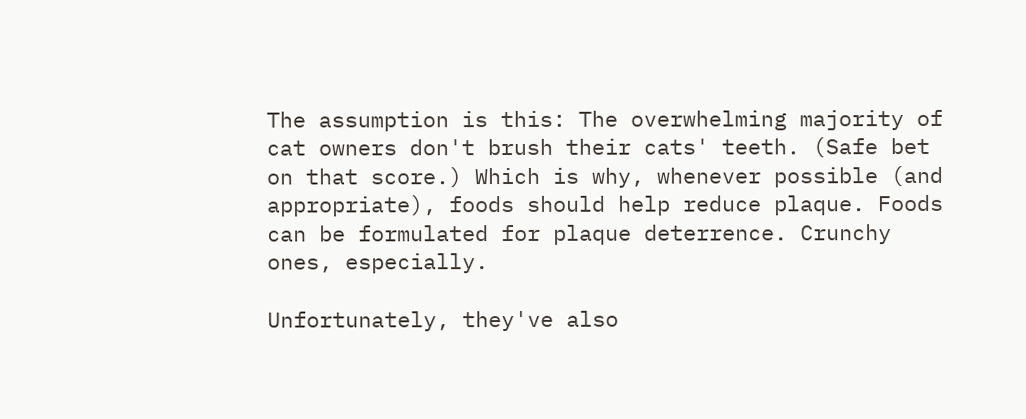The assumption is this: The overwhelming majority of cat owners don't brush their cats' teeth. (Safe bet on that score.) Which is why, whenever possible (and appropriate), foods should help reduce plaque. Foods can be formulated for plaque deterrence. Crunchy ones, especially.

Unfortunately, they've also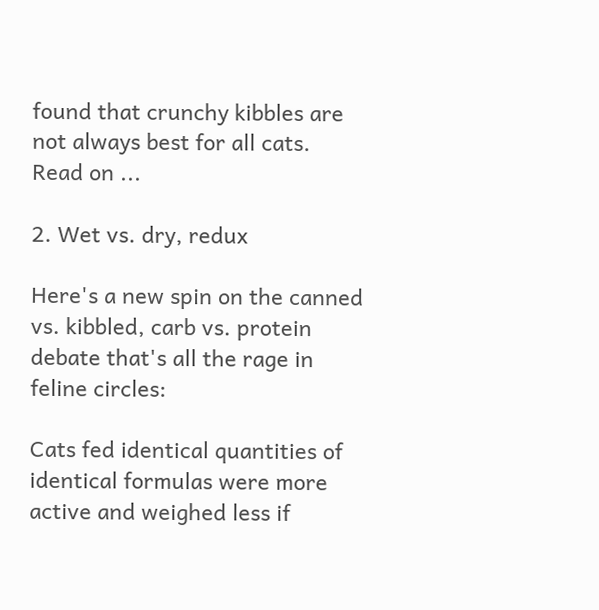found that crunchy kibbles are not always best for all cats. Read on ...

2. Wet vs. dry, redux

Here's a new spin on the canned vs. kibbled, carb vs. protein debate that's all the rage in feline circles:

Cats fed identical quantities of identical formulas were more active and weighed less if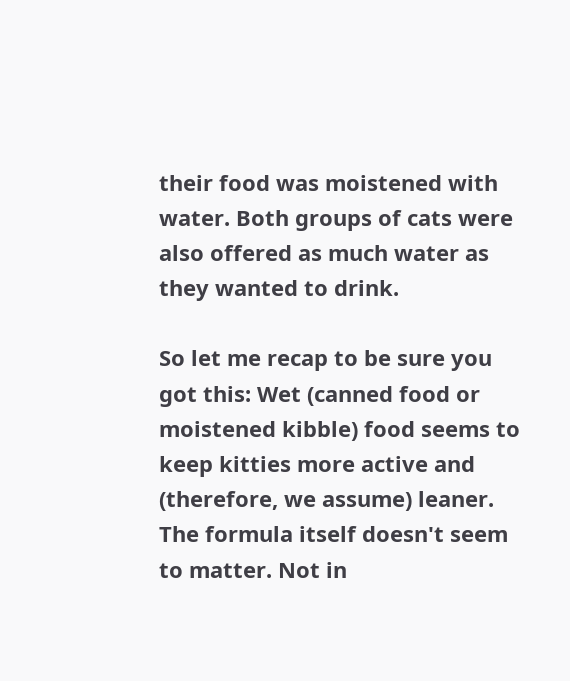their food was moistened with water. Both groups of cats were also offered as much water as they wanted to drink.

So let me recap to be sure you got this: Wet (canned food or moistened kibble) food seems to keep kitties more active and (therefore, we assume) leaner. The formula itself doesn't seem to matter. Not in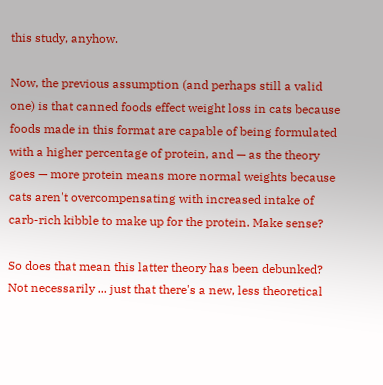this study, anyhow.

Now, the previous assumption (and perhaps still a valid one) is that canned foods effect weight loss in cats because foods made in this format are capable of being formulated with a higher percentage of protein, and — as the theory goes — more protein means more normal weights because cats aren't overcompensating with increased intake of carb-rich kibble to make up for the protein. Make sense?

So does that mean this latter theory has been debunked? Not necessarily ... just that there's a new, less theoretical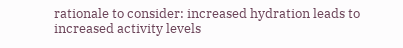rationale to consider: increased hydration leads to increased activity levels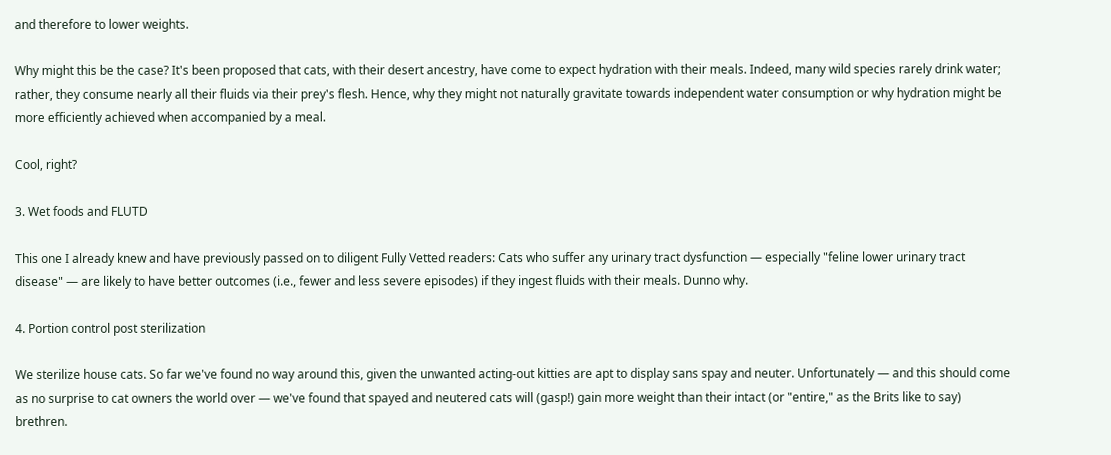and therefore to lower weights.

Why might this be the case? It's been proposed that cats, with their desert ancestry, have come to expect hydration with their meals. Indeed, many wild species rarely drink water; rather, they consume nearly all their fluids via their prey's flesh. Hence, why they might not naturally gravitate towards independent water consumption or why hydration might be more efficiently achieved when accompanied by a meal.

Cool, right?

3. Wet foods and FLUTD

This one I already knew and have previously passed on to diligent Fully Vetted readers: Cats who suffer any urinary tract dysfunction — especially "feline lower urinary tract disease" — are likely to have better outcomes (i.e., fewer and less severe episodes) if they ingest fluids with their meals. Dunno why.

4. Portion control post sterilization

We sterilize house cats. So far we've found no way around this, given the unwanted acting-out kitties are apt to display sans spay and neuter. Unfortunately — and this should come as no surprise to cat owners the world over — we've found that spayed and neutered cats will (gasp!) gain more weight than their intact (or "entire," as the Brits like to say) brethren.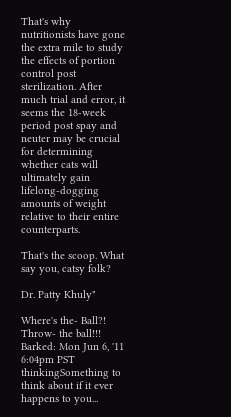That's why nutritionists have gone the extra mile to study the effects of portion control post sterilization. After much trial and error, it seems the 18-week period post spay and neuter may be crucial for determining whether cats will ultimately gain lifelong-dogging amounts of weight relative to their entire counterparts.

That's the scoop. What say you, catsy folk?

Dr. Patty Khuly"

Where's the- Ball?! Throw- the ball!!!
Barked: Mon Jun 6, '11 6:04pm PST
thinkingSomething to think about if it ever happens to you...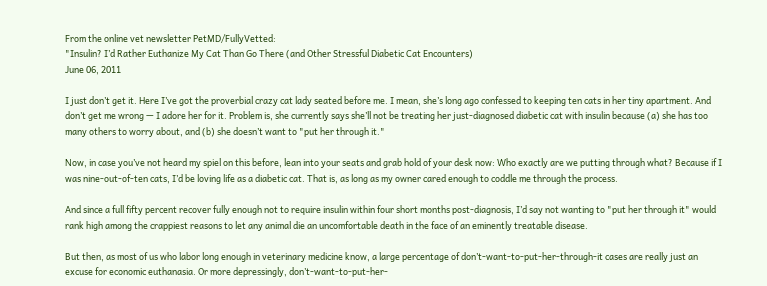From the online vet newsletter PetMD/FullyVetted:
"Insulin? I’d Rather Euthanize My Cat Than Go There (and Other Stressful Diabetic Cat Encounters)
June 06, 2011

I just don’t get it. Here I’ve got the proverbial crazy cat lady seated before me. I mean, she’s long ago confessed to keeping ten cats in her tiny apartment. And don’t get me wrong — I adore her for it. Problem is, she currently says she’ll not be treating her just-diagnosed diabetic cat with insulin because (a) she has too many others to worry about, and (b) she doesn’t want to "put her through it."

Now, in case you’ve not heard my spiel on this before, lean into your seats and grab hold of your desk now: Who exactly are we putting through what? Because if I was nine-out-of-ten cats, I’d be loving life as a diabetic cat. That is, as long as my owner cared enough to coddle me through the process.

And since a full fifty percent recover fully enough not to require insulin within four short months post-diagnosis, I’d say not wanting to "put her through it" would rank high among the crappiest reasons to let any animal die an uncomfortable death in the face of an eminently treatable disease.

But then, as most of us who labor long enough in veterinary medicine know, a large percentage of don’t-want-to-put-her-through-it cases are really just an excuse for economic euthanasia. Or more depressingly, don’t-want-to-put-her-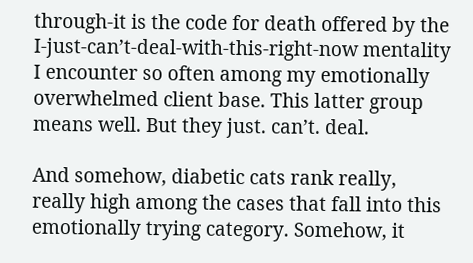through-it is the code for death offered by the I-just-can’t-deal-with-this-right-now mentality I encounter so often among my emotionally overwhelmed client base. This latter group means well. But they just. can’t. deal.

And somehow, diabetic cats rank really, really high among the cases that fall into this emotionally trying category. Somehow, it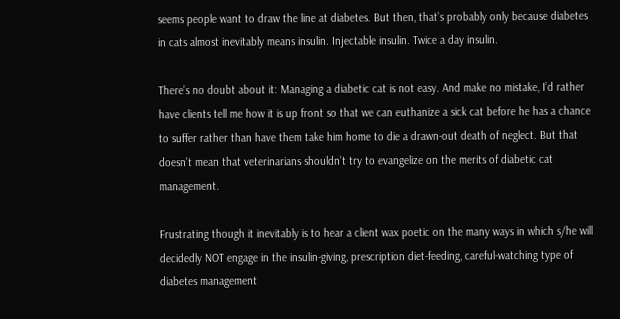seems people want to draw the line at diabetes. But then, that’s probably only because diabetes in cats almost inevitably means insulin. Injectable insulin. Twice a day insulin.

There’s no doubt about it: Managing a diabetic cat is not easy. And make no mistake, I’d rather have clients tell me how it is up front so that we can euthanize a sick cat before he has a chance to suffer rather than have them take him home to die a drawn-out death of neglect. But that doesn’t mean that veterinarians shouldn’t try to evangelize on the merits of diabetic cat management.

Frustrating though it inevitably is to hear a client wax poetic on the many ways in which s/he will decidedly NOT engage in the insulin-giving, prescription diet-feeding, careful-watching type of diabetes management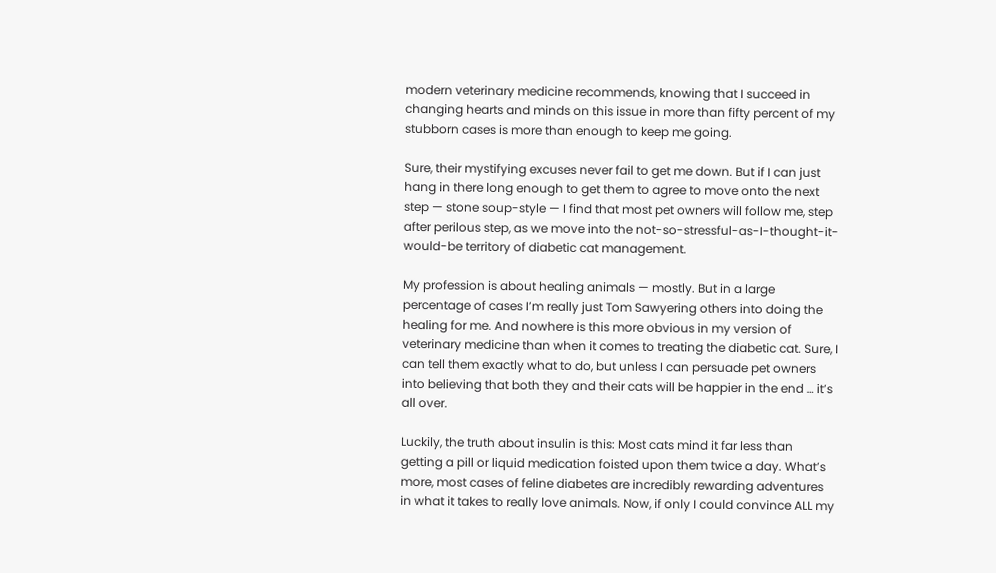modern veterinary medicine recommends, knowing that I succeed in changing hearts and minds on this issue in more than fifty percent of my stubborn cases is more than enough to keep me going.

Sure, their mystifying excuses never fail to get me down. But if I can just hang in there long enough to get them to agree to move onto the next step — stone soup-style — I find that most pet owners will follow me, step after perilous step, as we move into the not-so-stressful-as-I-thought-it-would-be territory of diabetic cat management.

My profession is about healing animals — mostly. But in a large percentage of cases I’m really just Tom Sawyering others into doing the healing for me. And nowhere is this more obvious in my version of veterinary medicine than when it comes to treating the diabetic cat. Sure, I can tell them exactly what to do, but unless I can persuade pet owners into believing that both they and their cats will be happier in the end … it’s all over.

Luckily, the truth about insulin is this: Most cats mind it far less than getting a pill or liquid medication foisted upon them twice a day. What’s more, most cases of feline diabetes are incredibly rewarding adventures in what it takes to really love animals. Now, if only I could convince ALL my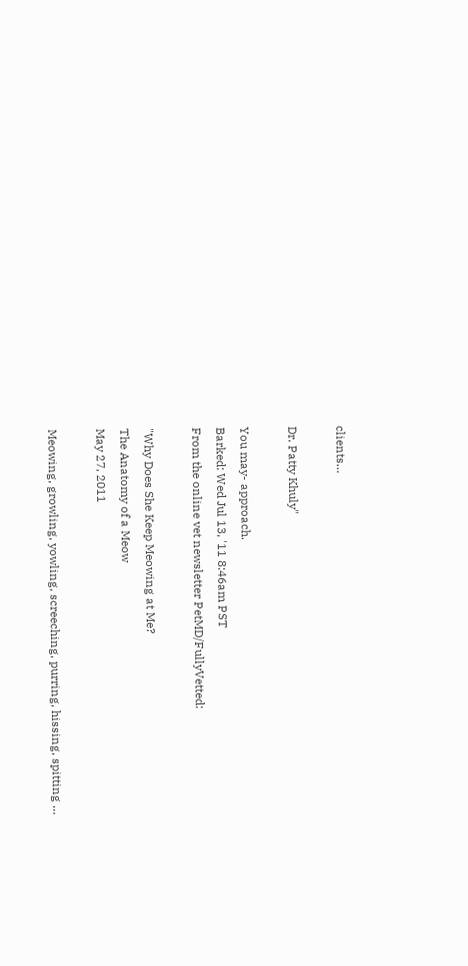clients…

Dr. Patty Khuly"

You may- approach.
Barked: Wed Jul 13, '11 8:46am PST
From the online vet newsletter PetMD/FullyVetted:

"Why Does She Keep Meowing at Me?
The Anatomy of a Meow
May 27, 2011

Meowing, growling, yowling, screeching, purring, hissing, spitting …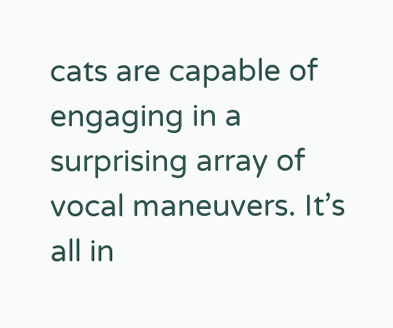cats are capable of engaging in a surprising array of vocal maneuvers. It’s all in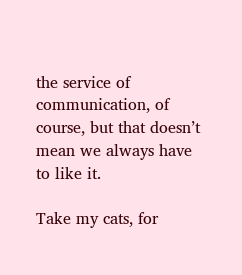the service of communication, of course, but that doesn’t mean we always have to like it.

Take my cats, for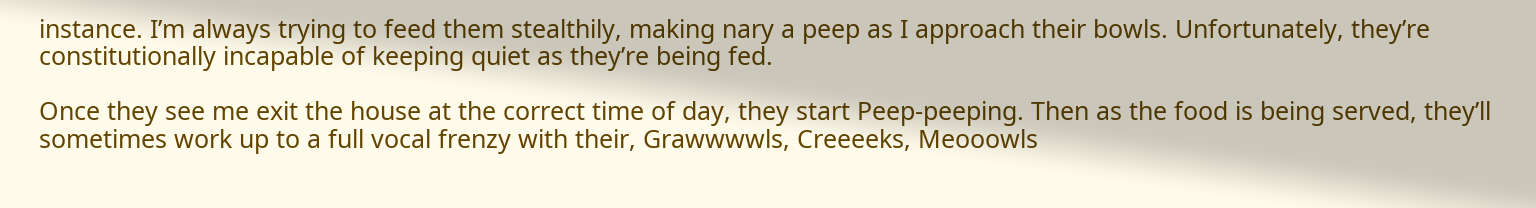instance. I’m always trying to feed them stealthily, making nary a peep as I approach their bowls. Unfortunately, they’re constitutionally incapable of keeping quiet as they’re being fed.

Once they see me exit the house at the correct time of day, they start Peep-peeping. Then as the food is being served, they’ll sometimes work up to a full vocal frenzy with their, Grawwwwls, Creeeeks, Meooowls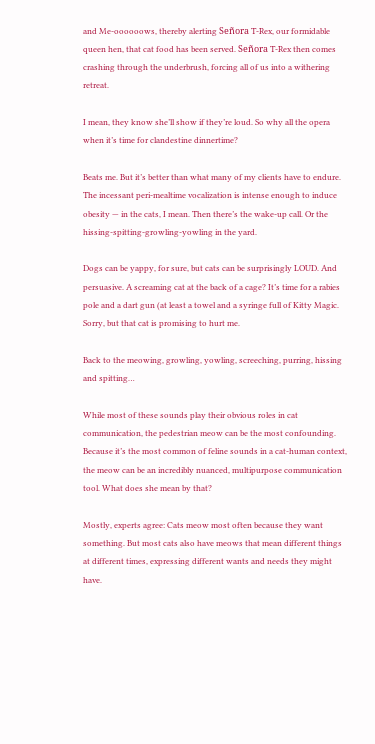and Me-oooooows, thereby alerting Señora T-Rex, our formidable queen hen, that cat food has been served. Señora T-Rex then comes crashing through the underbrush, forcing all of us into a withering retreat.

I mean, they know she’ll show if they’re loud. So why all the opera when it’s time for clandestine dinnertime?

Beats me. But it’s better than what many of my clients have to endure. The incessant peri-mealtime vocalization is intense enough to induce obesity — in the cats, I mean. Then there’s the wake-up call. Or the hissing-spitting-growling-yowling in the yard.

Dogs can be yappy, for sure, but cats can be surprisingly LOUD. And persuasive. A screaming cat at the back of a cage? It’s time for a rabies pole and a dart gun (at least a towel and a syringe full of Kitty Magic. Sorry, but that cat is promising to hurt me.

Back to the meowing, growling, yowling, screeching, purring, hissing and spitting…

While most of these sounds play their obvious roles in cat communication, the pedestrian meow can be the most confounding. Because it’s the most common of feline sounds in a cat-human context, the meow can be an incredibly nuanced, multipurpose communication tool. What does she mean by that?

Mostly, experts agree: Cats meow most often because they want something. But most cats also have meows that mean different things at different times, expressing different wants and needs they might have.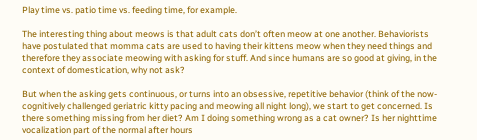Play time vs. patio time vs. feeding time, for example.

The interesting thing about meows is that adult cats don’t often meow at one another. Behaviorists have postulated that momma cats are used to having their kittens meow when they need things and therefore they associate meowing with asking for stuff. And since humans are so good at giving, in the context of domestication, why not ask?

But when the asking gets continuous, or turns into an obsessive, repetitive behavior (think of the now-cognitively challenged geriatric kitty pacing and meowing all night long), we start to get concerned. Is there something missing from her diet? Am I doing something wrong as a cat owner? Is her nighttime vocalization part of the normal after hours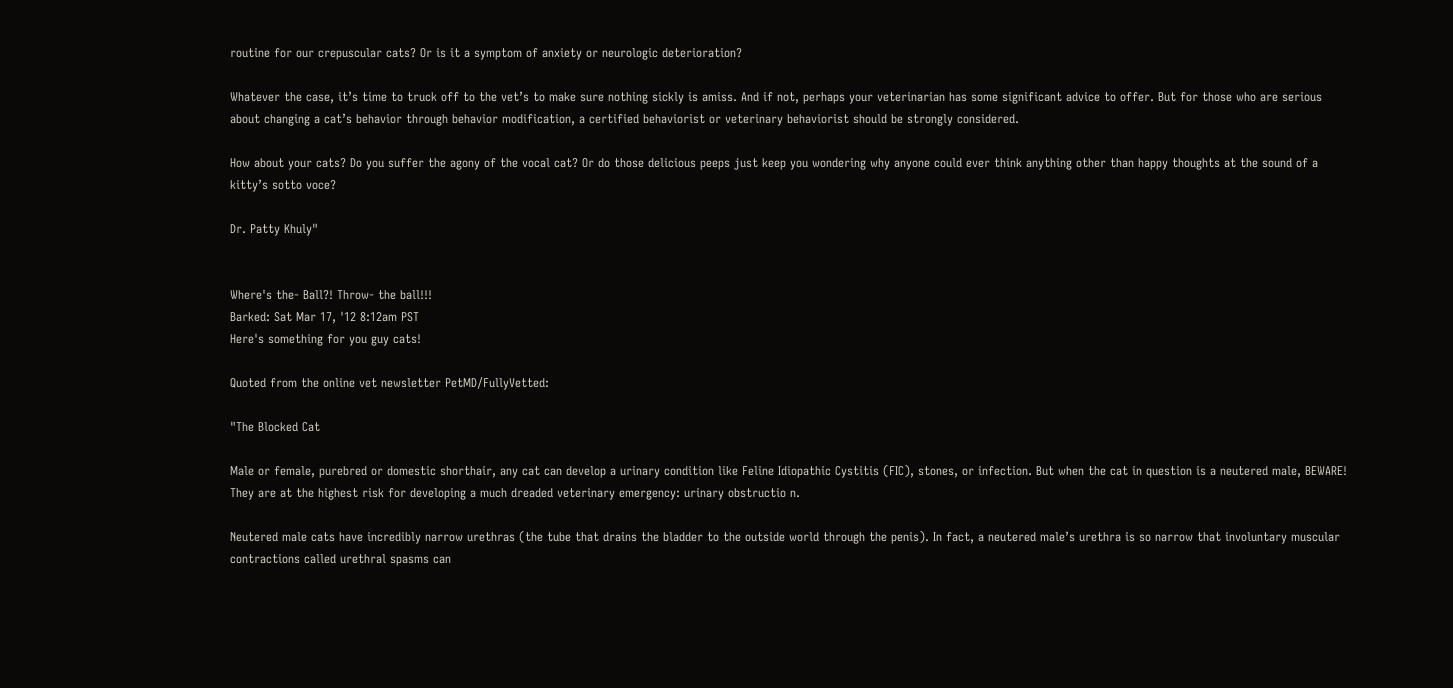routine for our crepuscular cats? Or is it a symptom of anxiety or neurologic deterioration?

Whatever the case, it’s time to truck off to the vet’s to make sure nothing sickly is amiss. And if not, perhaps your veterinarian has some significant advice to offer. But for those who are serious about changing a cat’s behavior through behavior modification, a certified behaviorist or veterinary behaviorist should be strongly considered.

How about your cats? Do you suffer the agony of the vocal cat? Or do those delicious peeps just keep you wondering why anyone could ever think anything other than happy thoughts at the sound of a kitty’s sotto voce?

Dr. Patty Khuly"


Where's the- Ball?! Throw- the ball!!!
Barked: Sat Mar 17, '12 8:12am PST
Here's something for you guy cats!

Quoted from the online vet newsletter PetMD/FullyVetted:

"The Blocked Cat

Male or female, purebred or domestic shorthair, any cat can develop a urinary condition like Feline Idiopathic Cystitis (FIC), stones, or infection. But when the cat in question is a neutered male, BEWARE! They are at the highest risk for developing a much dreaded veterinary emergency: urinary obstructio n.

Neutered male cats have incredibly narrow urethras (the tube that drains the bladder to the outside world through the penis). In fact, a neutered male’s urethra is so narrow that involuntary muscular contractions called urethral spasms can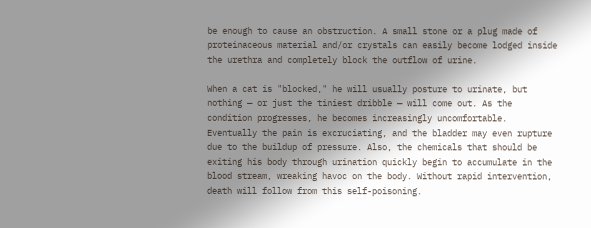be enough to cause an obstruction. A small stone or a plug made of proteinaceous material and/or crystals can easily become lodged inside the urethra and completely block the outflow of urine.

When a cat is "blocked," he will usually posture to urinate, but nothing — or just the tiniest dribble — will come out. As the condition progresses, he becomes increasingly uncomfortable. Eventually the pain is excruciating, and the bladder may even rupture due to the buildup of pressure. Also, the chemicals that should be exiting his body through urination quickly begin to accumulate in the blood stream, wreaking havoc on the body. Without rapid intervention, death will follow from this self-poisoning.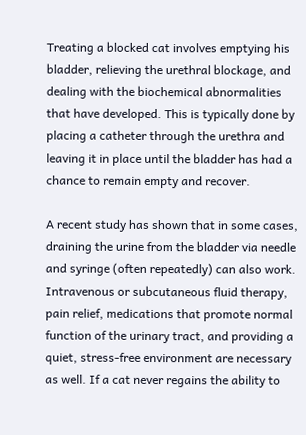Treating a blocked cat involves emptying his bladder, relieving the urethral blockage, and dealing with the biochemical abnormalities that have developed. This is typically done by placing a catheter through the urethra and leaving it in place until the bladder has had a chance to remain empty and recover.

A recent study has shown that in some cases, draining the urine from the bladder via needle and syringe (often repeatedly) can also work. Intravenous or subcutaneous fluid therapy, pain relief, medications that promote normal function of the urinary tract, and providing a quiet, stress-free environment are necessary as well. If a cat never regains the ability to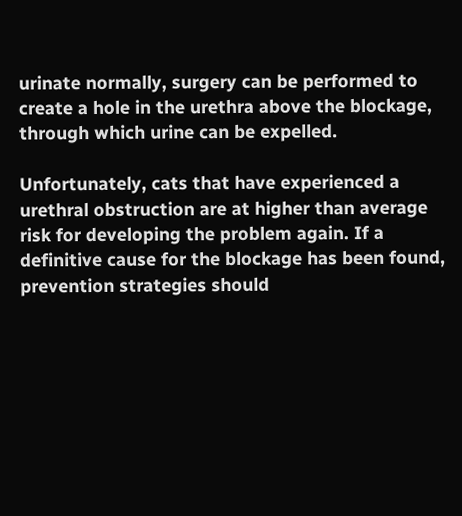urinate normally, surgery can be performed to create a hole in the urethra above the blockage, through which urine can be expelled.

Unfortunately, cats that have experienced a urethral obstruction are at higher than average risk for developing the problem again. If a definitive cause for the blockage has been found, prevention strategies should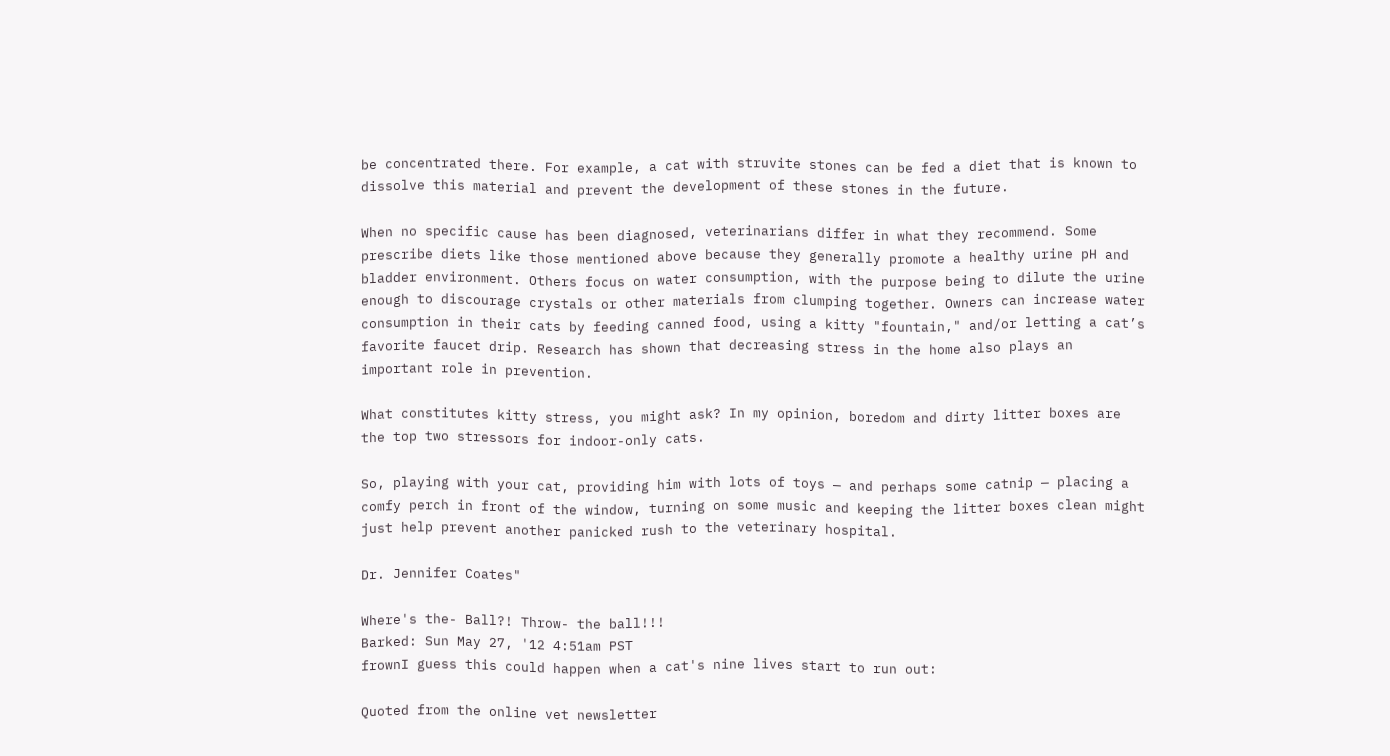be concentrated there. For example, a cat with struvite stones can be fed a diet that is known to dissolve this material and prevent the development of these stones in the future.

When no specific cause has been diagnosed, veterinarians differ in what they recommend. Some prescribe diets like those mentioned above because they generally promote a healthy urine pH and bladder environment. Others focus on water consumption, with the purpose being to dilute the urine enough to discourage crystals or other materials from clumping together. Owners can increase water consumption in their cats by feeding canned food, using a kitty "fountain," and/or letting a cat’s favorite faucet drip. Research has shown that decreasing stress in the home also plays an important role in prevention.

What constitutes kitty stress, you might ask? In my opinion, boredom and dirty litter boxes are the top two stressors for indoor-only cats.

So, playing with your cat, providing him with lots of toys — and perhaps some catnip — placing a comfy perch in front of the window, turning on some music and keeping the litter boxes clean might just help prevent another panicked rush to the veterinary hospital.

Dr. Jennifer Coates"

Where's the- Ball?! Throw- the ball!!!
Barked: Sun May 27, '12 4:51am PST
frownI guess this could happen when a cat's nine lives start to run out:

Quoted from the online vet newsletter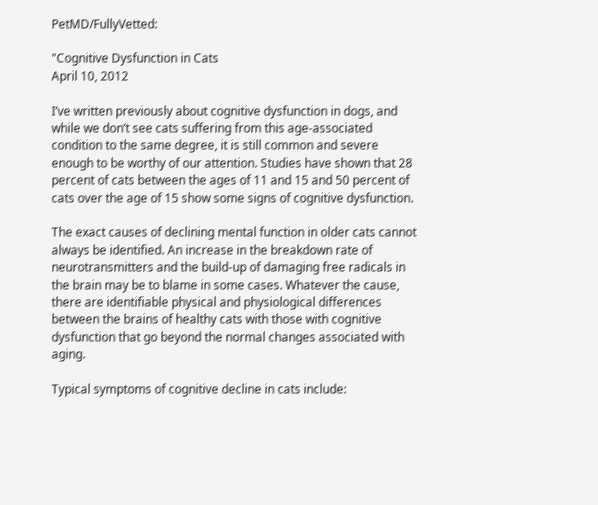PetMD/FullyVetted:

"Cognitive Dysfunction in Cats
April 10, 2012

I’ve written previously about cognitive dysfunction in dogs, and while we don’t see cats suffering from this age-associated condition to the same degree, it is still common and severe enough to be worthy of our attention. Studies have shown that 28 percent of cats between the ages of 11 and 15 and 50 percent of cats over the age of 15 show some signs of cognitive dysfunction.

The exact causes of declining mental function in older cats cannot always be identified. An increase in the breakdown rate of neurotransmitters and the build-up of damaging free radicals in the brain may be to blame in some cases. Whatever the cause, there are identifiable physical and physiological differences between the brains of healthy cats with those with cognitive dysfunction that go beyond the normal changes associated with aging.

Typical symptoms of cognitive decline in cats include: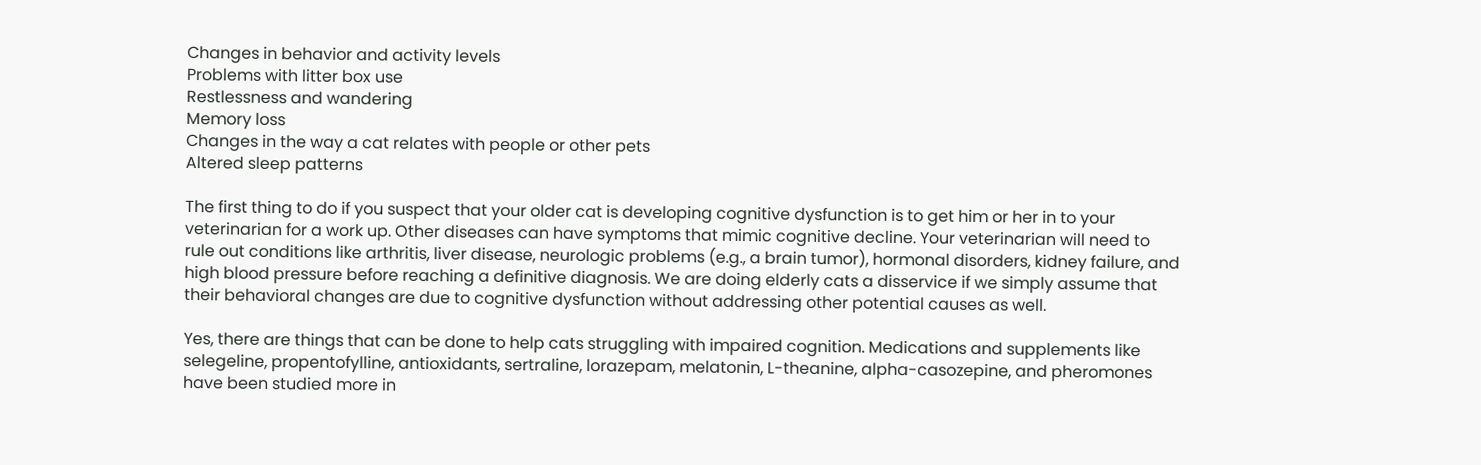Changes in behavior and activity levels
Problems with litter box use
Restlessness and wandering
Memory loss
Changes in the way a cat relates with people or other pets
Altered sleep patterns

The first thing to do if you suspect that your older cat is developing cognitive dysfunction is to get him or her in to your veterinarian for a work up. Other diseases can have symptoms that mimic cognitive decline. Your veterinarian will need to rule out conditions like arthritis, liver disease, neurologic problems (e.g., a brain tumor), hormonal disorders, kidney failure, and high blood pressure before reaching a definitive diagnosis. We are doing elderly cats a disservice if we simply assume that their behavioral changes are due to cognitive dysfunction without addressing other potential causes as well.

Yes, there are things that can be done to help cats struggling with impaired cognition. Medications and supplements like selegeline, propentofylline, antioxidants, sertraline, lorazepam, melatonin, L-theanine, alpha-casozepine, and pheromones have been studied more in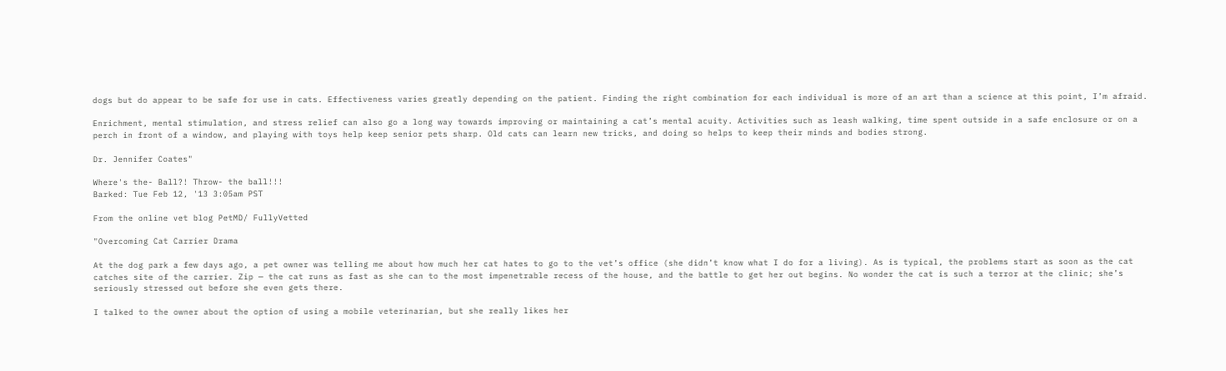dogs but do appear to be safe for use in cats. Effectiveness varies greatly depending on the patient. Finding the right combination for each individual is more of an art than a science at this point, I’m afraid.

Enrichment, mental stimulation, and stress relief can also go a long way towards improving or maintaining a cat’s mental acuity. Activities such as leash walking, time spent outside in a safe enclosure or on a perch in front of a window, and playing with toys help keep senior pets sharp. Old cats can learn new tricks, and doing so helps to keep their minds and bodies strong.

Dr. Jennifer Coates"

Where's the- Ball?! Throw- the ball!!!
Barked: Tue Feb 12, '13 3:05am PST

From the online vet blog PetMD/ FullyVetted

"Overcoming Cat Carrier Drama

At the dog park a few days ago, a pet owner was telling me about how much her cat hates to go to the vet’s office (she didn’t know what I do for a living). As is typical, the problems start as soon as the cat catches site of the carrier. Zip — the cat runs as fast as she can to the most impenetrable recess of the house, and the battle to get her out begins. No wonder the cat is such a terror at the clinic; she’s seriously stressed out before she even gets there.

I talked to the owner about the option of using a mobile veterinarian, but she really likes her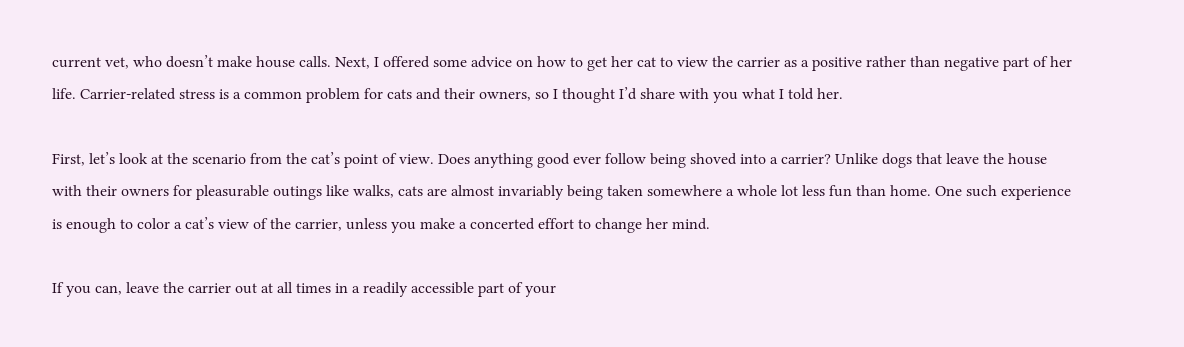current vet, who doesn’t make house calls. Next, I offered some advice on how to get her cat to view the carrier as a positive rather than negative part of her life. Carrier-related stress is a common problem for cats and their owners, so I thought I’d share with you what I told her.

First, let’s look at the scenario from the cat’s point of view. Does anything good ever follow being shoved into a carrier? Unlike dogs that leave the house with their owners for pleasurable outings like walks, cats are almost invariably being taken somewhere a whole lot less fun than home. One such experience is enough to color a cat’s view of the carrier, unless you make a concerted effort to change her mind.

If you can, leave the carrier out at all times in a readily accessible part of your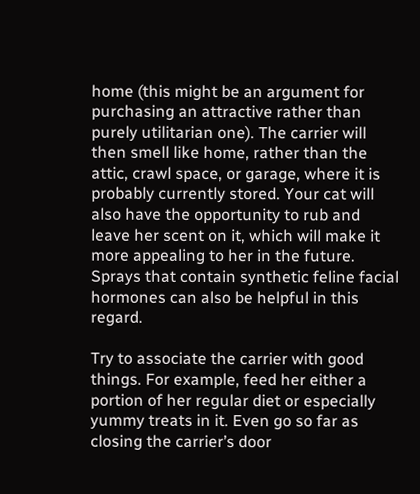home (this might be an argument for purchasing an attractive rather than purely utilitarian one). The carrier will then smell like home, rather than the attic, crawl space, or garage, where it is probably currently stored. Your cat will also have the opportunity to rub and leave her scent on it, which will make it more appealing to her in the future. Sprays that contain synthetic feline facial hormones can also be helpful in this regard.

Try to associate the carrier with good things. For example, feed her either a portion of her regular diet or especially yummy treats in it. Even go so far as closing the carrier’s door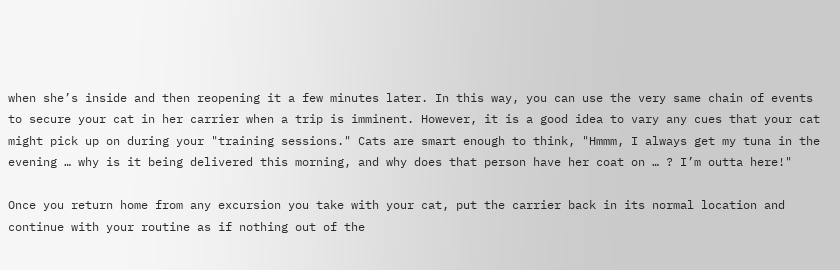when she’s inside and then reopening it a few minutes later. In this way, you can use the very same chain of events to secure your cat in her carrier when a trip is imminent. However, it is a good idea to vary any cues that your cat might pick up on during your "training sessions." Cats are smart enough to think, "Hmmm, I always get my tuna in the evening … why is it being delivered this morning, and why does that person have her coat on … ? I’m outta here!"

Once you return home from any excursion you take with your cat, put the carrier back in its normal location and continue with your routine as if nothing out of the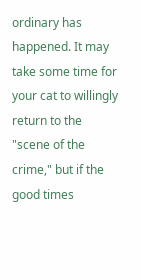ordinary has happened. It may take some time for your cat to willingly return to the "scene of the crime," but if the good times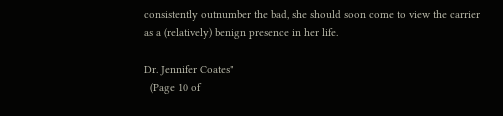consistently outnumber the bad, she should soon come to view the carrier as a (relatively) benign presence in her life.

Dr. Jennifer Coates"
  (Page 10 of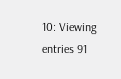10: Viewing entries 91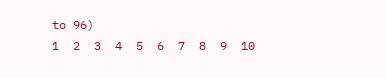to 96)
1  2  3  4  5  6  7  8  9  10